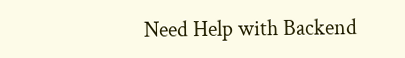Need Help with Backend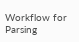Workflow for Parsing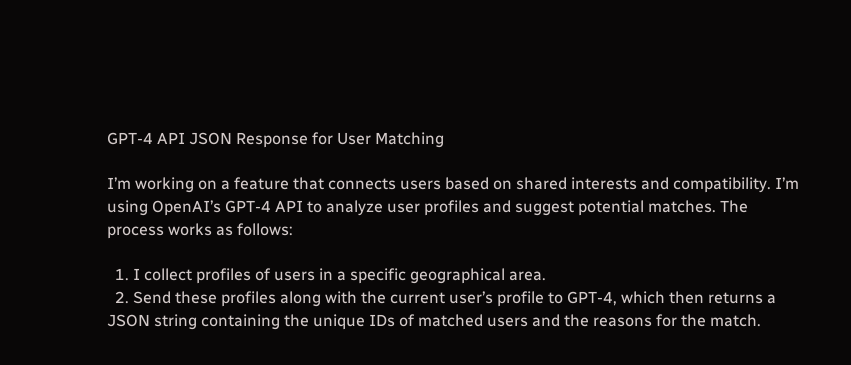GPT-4 API JSON Response for User Matching

I’m working on a feature that connects users based on shared interests and compatibility. I’m using OpenAI’s GPT-4 API to analyze user profiles and suggest potential matches. The process works as follows:

  1. I collect profiles of users in a specific geographical area.
  2. Send these profiles along with the current user’s profile to GPT-4, which then returns a JSON string containing the unique IDs of matched users and the reasons for the match.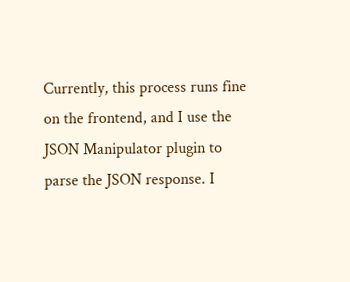Currently, this process runs fine on the frontend, and I use the JSON Manipulator plugin to parse the JSON response. I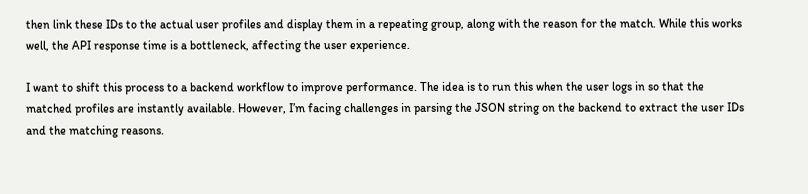then link these IDs to the actual user profiles and display them in a repeating group, along with the reason for the match. While this works well, the API response time is a bottleneck, affecting the user experience.

I want to shift this process to a backend workflow to improve performance. The idea is to run this when the user logs in so that the matched profiles are instantly available. However, I’m facing challenges in parsing the JSON string on the backend to extract the user IDs and the matching reasons.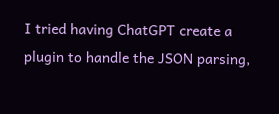I tried having ChatGPT create a plugin to handle the JSON parsing,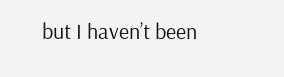but I haven’t been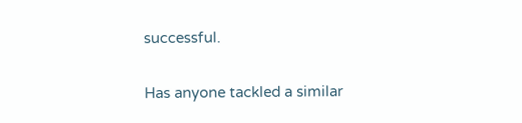successful.

Has anyone tackled a similar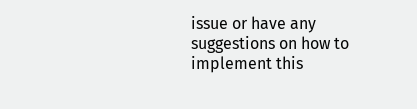issue or have any suggestions on how to implement this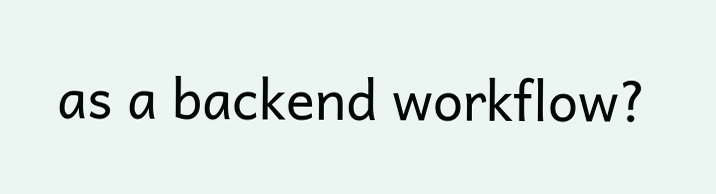as a backend workflow?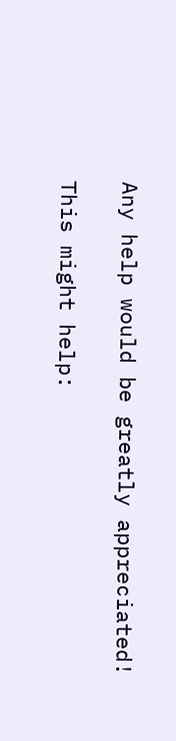Any help would be greatly appreciated!

This might help: